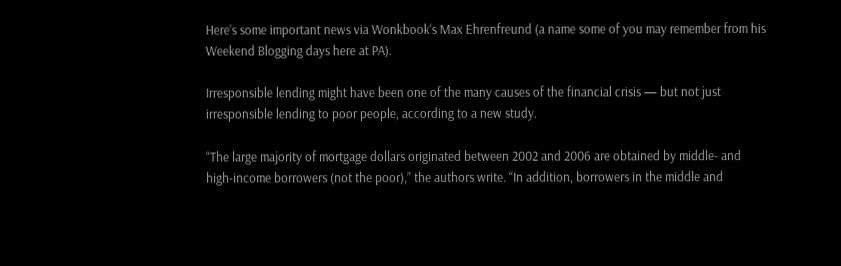Here’s some important news via Wonkbook‘s Max Ehrenfreund (a name some of you may remember from his Weekend Blogging days here at PA).

Irresponsible lending might have been one of the many causes of the financial crisis — but not just irresponsible lending to poor people, according to a new study.

“The large majority of mortgage dollars originated between 2002 and 2006 are obtained by middle- and high-income borrowers (not the poor),” the authors write. “In addition, borrowers in the middle and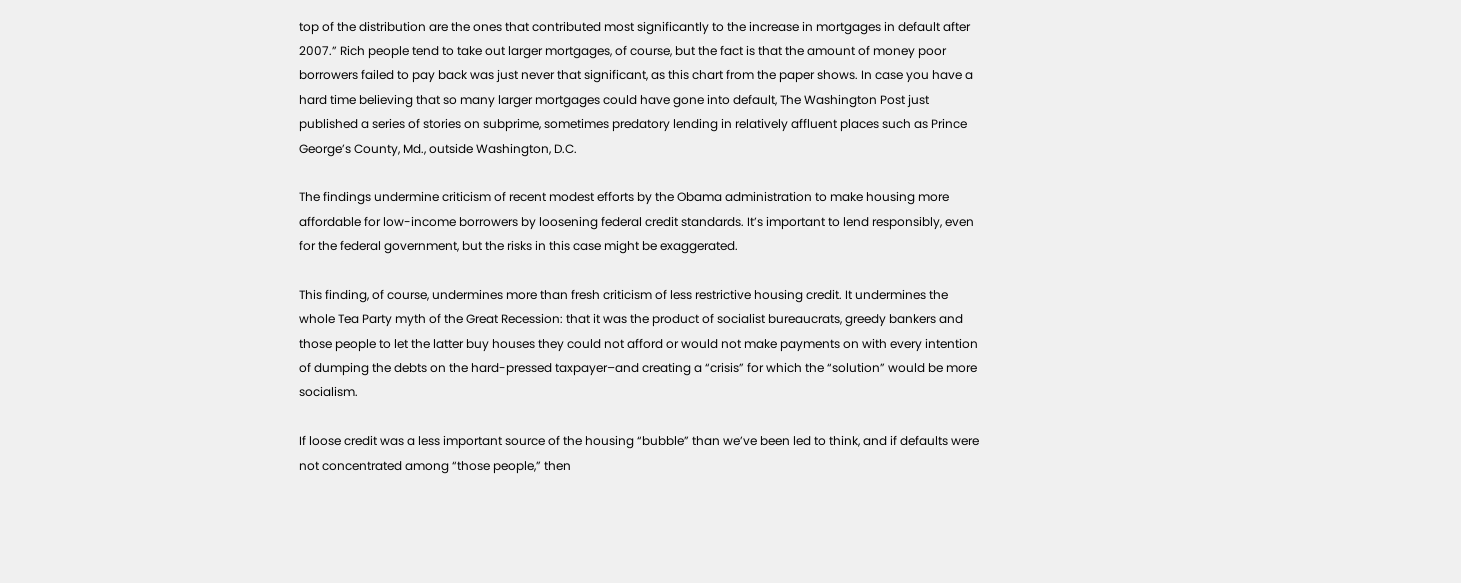top of the distribution are the ones that contributed most significantly to the increase in mortgages in default after 2007.” Rich people tend to take out larger mortgages, of course, but the fact is that the amount of money poor borrowers failed to pay back was just never that significant, as this chart from the paper shows. In case you have a hard time believing that so many larger mortgages could have gone into default, The Washington Post just published a series of stories on subprime, sometimes predatory lending in relatively affluent places such as Prince George’s County, Md., outside Washington, D.C.

The findings undermine criticism of recent modest efforts by the Obama administration to make housing more affordable for low-income borrowers by loosening federal credit standards. It’s important to lend responsibly, even for the federal government, but the risks in this case might be exaggerated.

This finding, of course, undermines more than fresh criticism of less restrictive housing credit. It undermines the whole Tea Party myth of the Great Recession: that it was the product of socialist bureaucrats, greedy bankers and those people to let the latter buy houses they could not afford or would not make payments on with every intention of dumping the debts on the hard-pressed taxpayer–and creating a “crisis” for which the “solution” would be more socialism.

If loose credit was a less important source of the housing “bubble” than we’ve been led to think, and if defaults were not concentrated among “those people,” then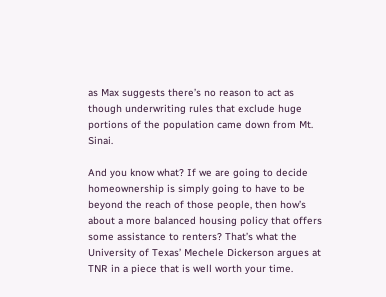as Max suggests there’s no reason to act as though underwriting rules that exclude huge portions of the population came down from Mt. Sinai.

And you know what? If we are going to decide homeownership is simply going to have to be beyond the reach of those people, then how’s about a more balanced housing policy that offers some assistance to renters? That’s what the University of Texas’ Mechele Dickerson argues at TNR in a piece that is well worth your time.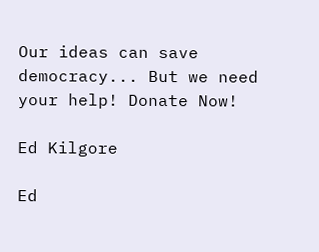Our ideas can save democracy... But we need your help! Donate Now!

Ed Kilgore

Ed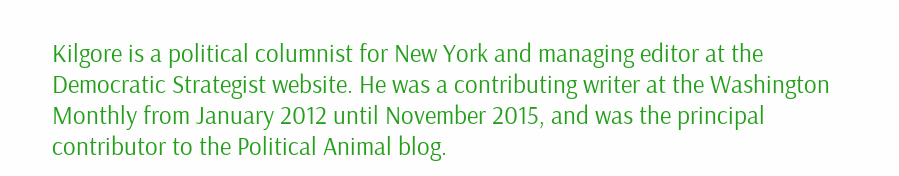Kilgore is a political columnist for New York and managing editor at the Democratic Strategist website. He was a contributing writer at the Washington Monthly from January 2012 until November 2015, and was the principal contributor to the Political Animal blog.